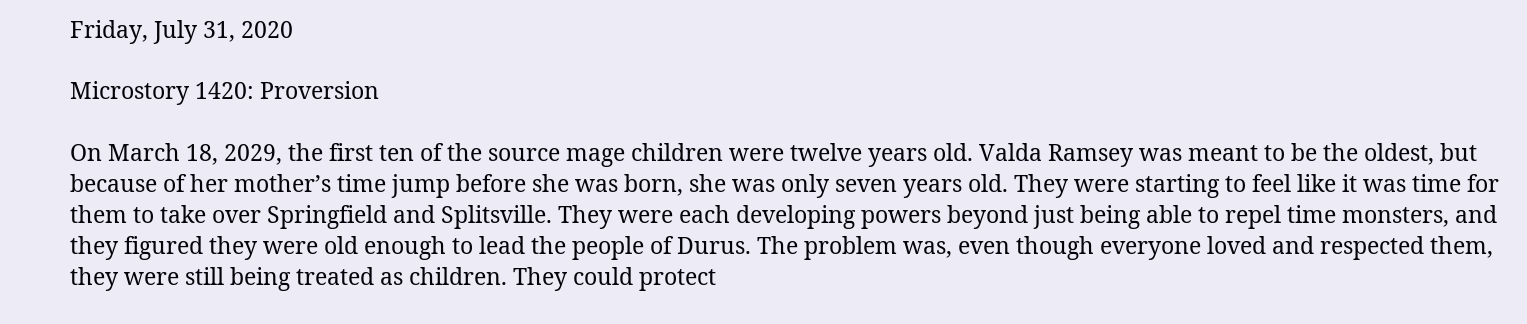Friday, July 31, 2020

Microstory 1420: Proversion

On March 18, 2029, the first ten of the source mage children were twelve years old. Valda Ramsey was meant to be the oldest, but because of her mother’s time jump before she was born, she was only seven years old. They were starting to feel like it was time for them to take over Springfield and Splitsville. They were each developing powers beyond just being able to repel time monsters, and they figured they were old enough to lead the people of Durus. The problem was, even though everyone loved and respected them, they were still being treated as children. They could protect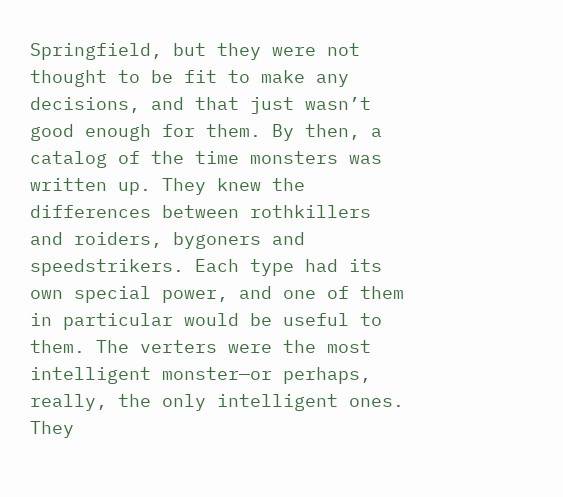Springfield, but they were not thought to be fit to make any decisions, and that just wasn’t good enough for them. By then, a catalog of the time monsters was written up. They knew the differences between rothkillers and roiders, bygoners and speedstrikers. Each type had its own special power, and one of them in particular would be useful to them. The verters were the most intelligent monster—or perhaps, really, the only intelligent ones. They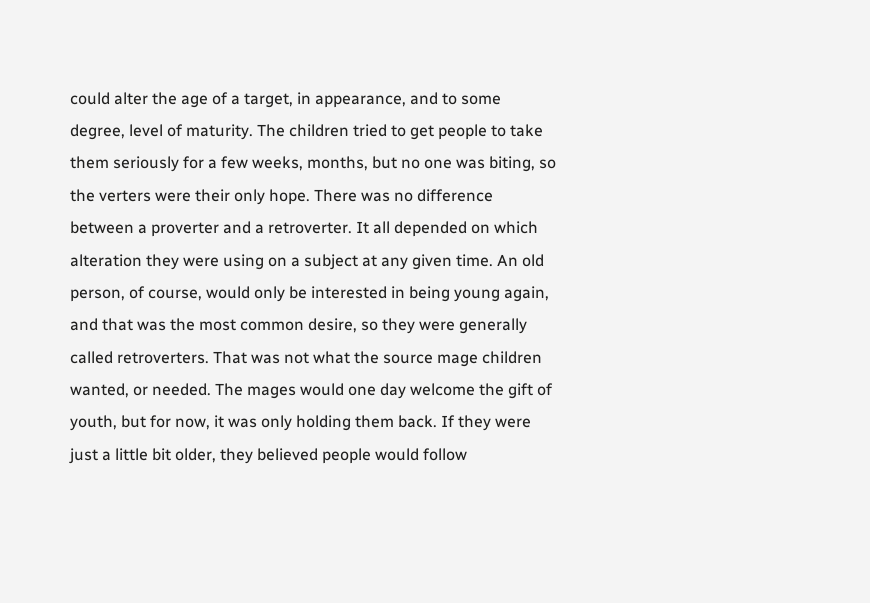could alter the age of a target, in appearance, and to some degree, level of maturity. The children tried to get people to take them seriously for a few weeks, months, but no one was biting, so the verters were their only hope. There was no difference between a proverter and a retroverter. It all depended on which alteration they were using on a subject at any given time. An old person, of course, would only be interested in being young again, and that was the most common desire, so they were generally called retroverters. That was not what the source mage children wanted, or needed. The mages would one day welcome the gift of youth, but for now, it was only holding them back. If they were just a little bit older, they believed people would follow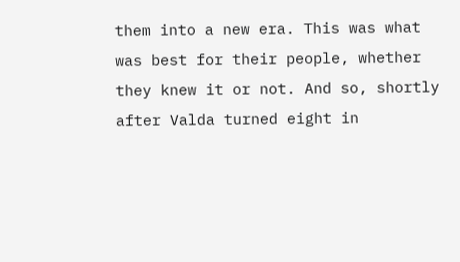them into a new era. This was what was best for their people, whether they knew it or not. And so, shortly after Valda turned eight in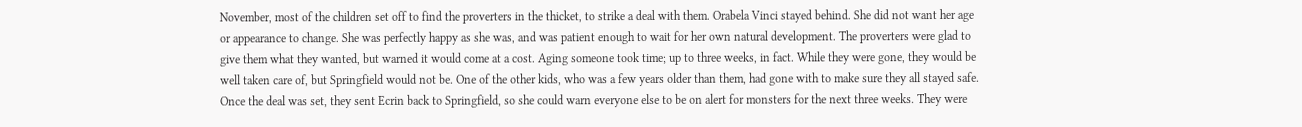November, most of the children set off to find the proverters in the thicket, to strike a deal with them. Orabela Vinci stayed behind. She did not want her age or appearance to change. She was perfectly happy as she was, and was patient enough to wait for her own natural development. The proverters were glad to give them what they wanted, but warned it would come at a cost. Aging someone took time; up to three weeks, in fact. While they were gone, they would be well taken care of, but Springfield would not be. One of the other kids, who was a few years older than them, had gone with to make sure they all stayed safe. Once the deal was set, they sent Ecrin back to Springfield, so she could warn everyone else to be on alert for monsters for the next three weeks. They were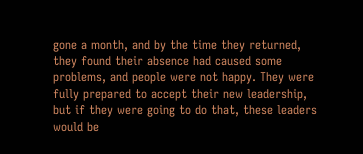gone a month, and by the time they returned, they found their absence had caused some problems, and people were not happy. They were fully prepared to accept their new leadership, but if they were going to do that, these leaders would be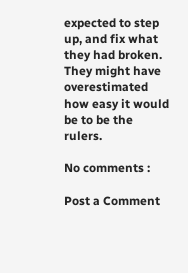expected to step up, and fix what they had broken. They might have overestimated how easy it would be to be the rulers.

No comments :

Post a Comment